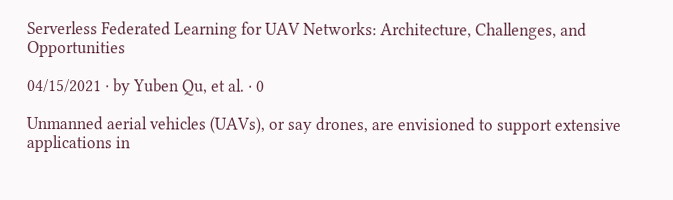Serverless Federated Learning for UAV Networks: Architecture, Challenges, and Opportunities

04/15/2021 ∙ by Yuben Qu, et al. ∙ 0

Unmanned aerial vehicles (UAVs), or say drones, are envisioned to support extensive applications in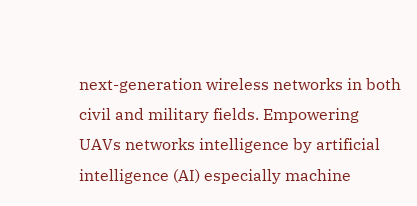next-generation wireless networks in both civil and military fields. Empowering UAVs networks intelligence by artificial intelligence (AI) especially machine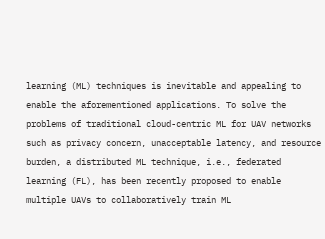learning (ML) techniques is inevitable and appealing to enable the aforementioned applications. To solve the problems of traditional cloud-centric ML for UAV networks such as privacy concern, unacceptable latency, and resource burden, a distributed ML technique, i.e., federated learning (FL), has been recently proposed to enable multiple UAVs to collaboratively train ML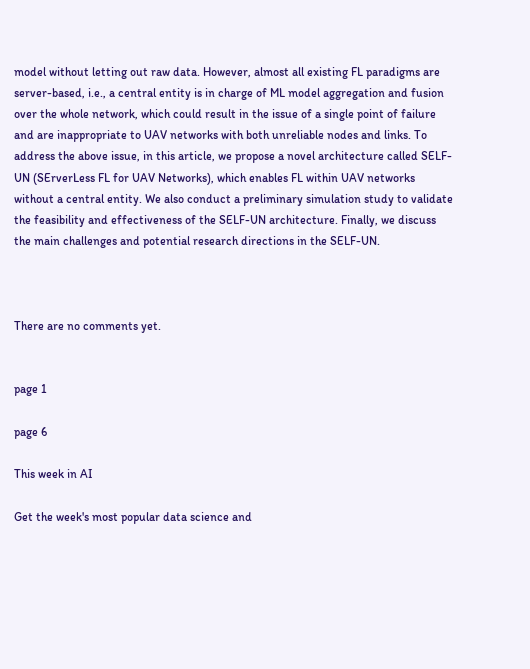model without letting out raw data. However, almost all existing FL paradigms are server-based, i.e., a central entity is in charge of ML model aggregation and fusion over the whole network, which could result in the issue of a single point of failure and are inappropriate to UAV networks with both unreliable nodes and links. To address the above issue, in this article, we propose a novel architecture called SELF-UN (SErverLess FL for UAV Networks), which enables FL within UAV networks without a central entity. We also conduct a preliminary simulation study to validate the feasibility and effectiveness of the SELF-UN architecture. Finally, we discuss the main challenges and potential research directions in the SELF-UN.



There are no comments yet.


page 1

page 6

This week in AI

Get the week's most popular data science and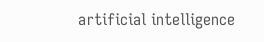artificial intelligence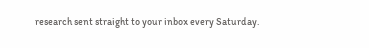research sent straight to your inbox every Saturday.